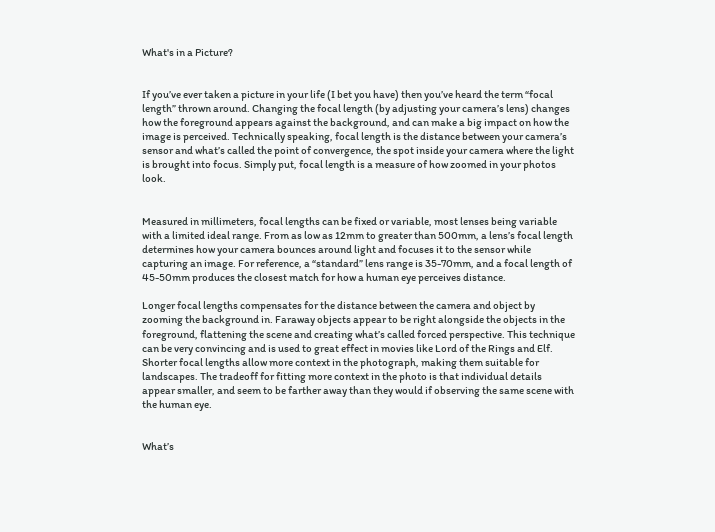What's in a Picture?


If you’ve ever taken a picture in your life (I bet you have) then you’ve heard the term “focal length” thrown around. Changing the focal length (by adjusting your camera’s lens) changes how the foreground appears against the background, and can make a big impact on how the image is perceived. Technically speaking, focal length is the distance between your camera’s sensor and what’s called the point of convergence, the spot inside your camera where the light is brought into focus. Simply put, focal length is a measure of how zoomed in your photos look.


Measured in millimeters, focal lengths can be fixed or variable, most lenses being variable with a limited ideal range. From as low as 12mm to greater than 500mm, a lens’s focal length determines how your camera bounces around light and focuses it to the sensor while capturing an image. For reference, a “standard” lens range is 35-70mm, and a focal length of 45-50mm produces the closest match for how a human eye perceives distance.

Longer focal lengths compensates for the distance between the camera and object by zooming the background in. Faraway objects appear to be right alongside the objects in the foreground, flattening the scene and creating what’s called forced perspective. This technique can be very convincing and is used to great effect in movies like Lord of the Rings and Elf. Shorter focal lengths allow more context in the photograph, making them suitable for landscapes. The tradeoff for fitting more context in the photo is that individual details appear smaller, and seem to be farther away than they would if observing the same scene with the human eye.


What’s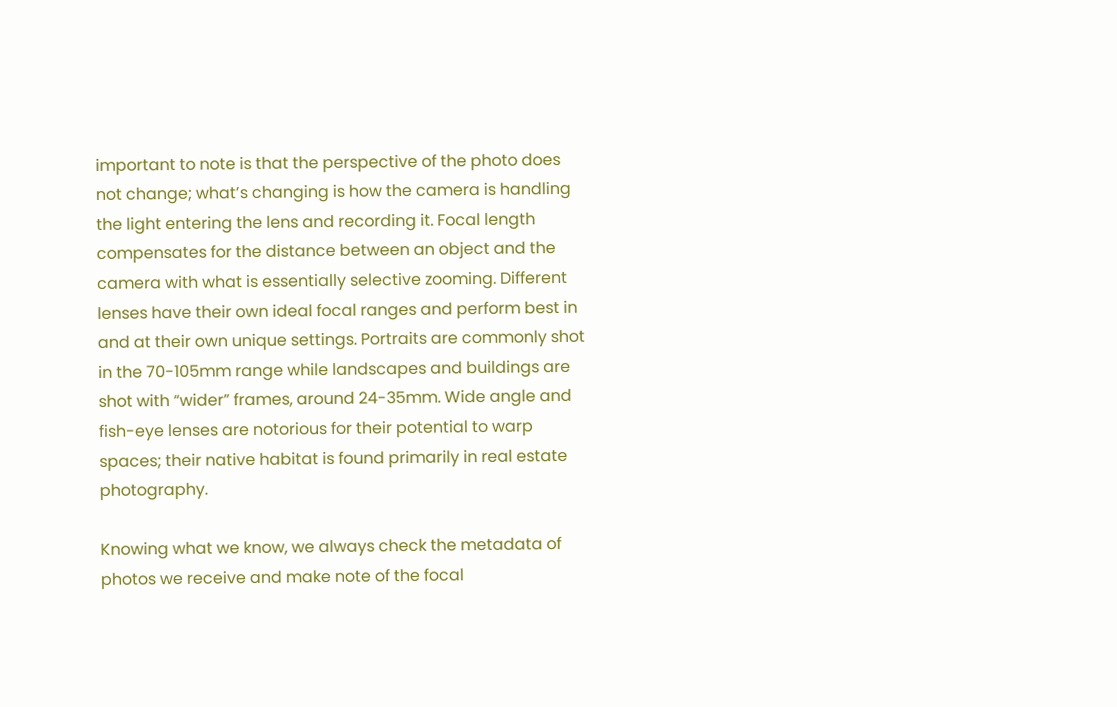important to note is that the perspective of the photo does not change; what’s changing is how the camera is handling the light entering the lens and recording it. Focal length compensates for the distance between an object and the camera with what is essentially selective zooming. Different lenses have their own ideal focal ranges and perform best in and at their own unique settings. Portraits are commonly shot in the 70-105mm range while landscapes and buildings are shot with “wider” frames, around 24-35mm. Wide angle and fish-eye lenses are notorious for their potential to warp spaces; their native habitat is found primarily in real estate photography.

Knowing what we know, we always check the metadata of photos we receive and make note of the focal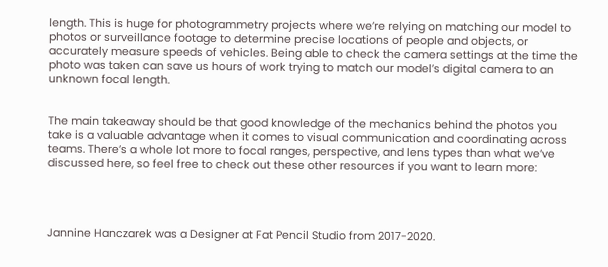length. This is huge for photogrammetry projects where we’re relying on matching our model to photos or surveillance footage to determine precise locations of people and objects, or accurately measure speeds of vehicles. Being able to check the camera settings at the time the photo was taken can save us hours of work trying to match our model’s digital camera to an unknown focal length.


The main takeaway should be that good knowledge of the mechanics behind the photos you take is a valuable advantage when it comes to visual communication and coordinating across teams. There’s a whole lot more to focal ranges, perspective, and lens types than what we’ve discussed here, so feel free to check out these other resources if you want to learn more:




Jannine Hanczarek was a Designer at Fat Pencil Studio from 2017-2020.